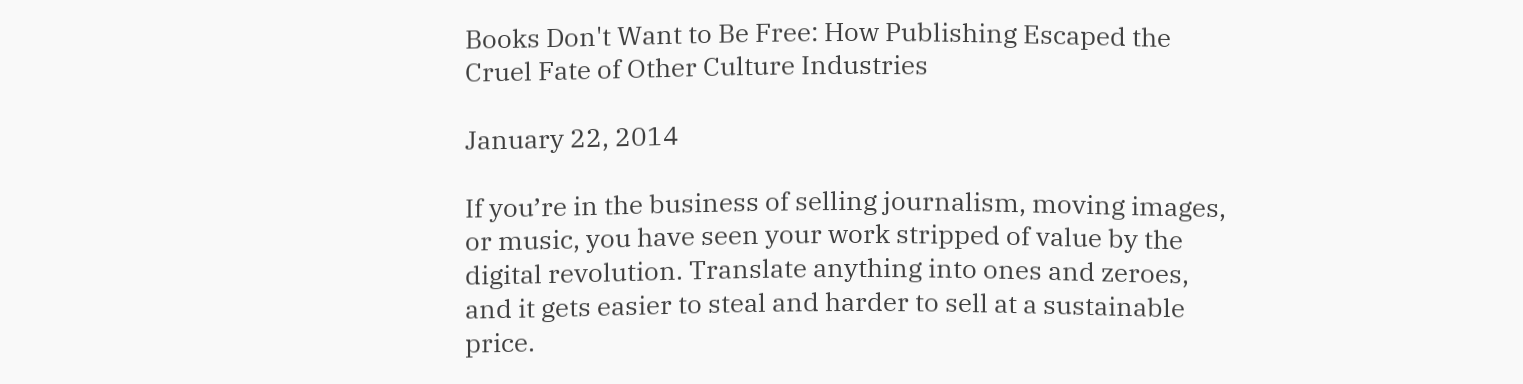Books Don't Want to Be Free: How Publishing Escaped the Cruel Fate of Other Culture Industries

January 22, 2014

If you’re in the business of selling journalism, moving images, or music, you have seen your work stripped of value by the digital revolution. Translate anything into ones and zeroes, and it gets easier to steal and harder to sell at a sustainable price.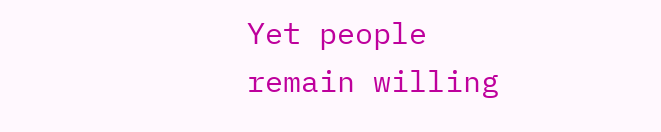Yet people remain willing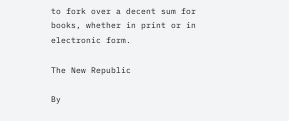to fork over a decent sum for books, whether in print or in electronic form.

The New Republic

By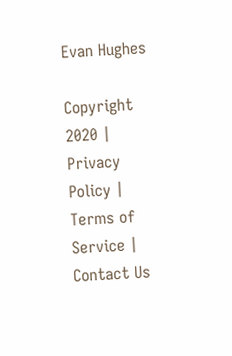Evan Hughes

Copyright 2020 | Privacy Policy | Terms of Service | Contact Us